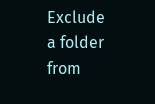Exclude a folder from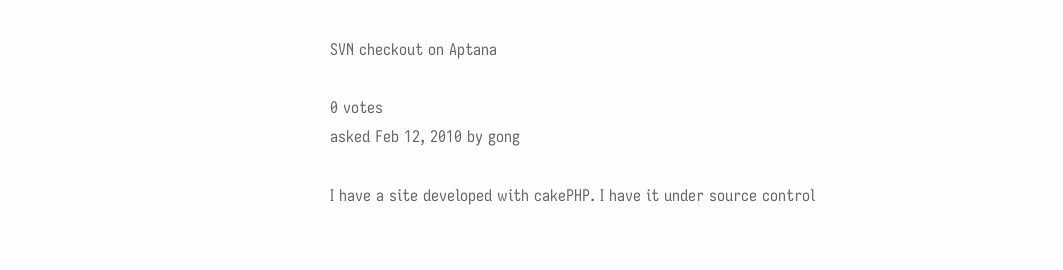SVN checkout on Aptana

0 votes
asked Feb 12, 2010 by gong

I have a site developed with cakePHP. I have it under source control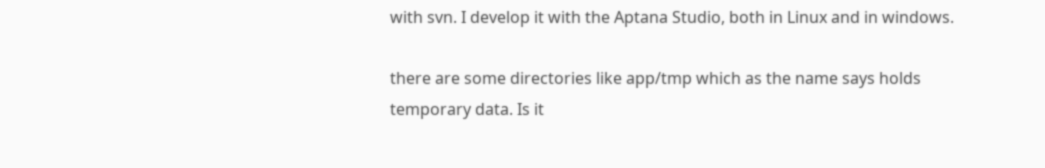with svn. I develop it with the Aptana Studio, both in Linux and in windows.

there are some directories like app/tmp which as the name says holds temporary data. Is it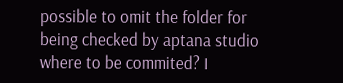possible to omit the folder for being checked by aptana studio where to be commited? I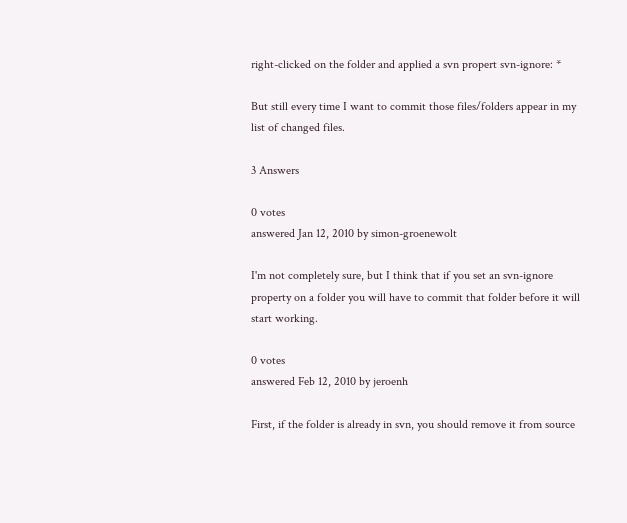right-clicked on the folder and applied a svn propert svn-ignore: *

But still every time I want to commit those files/folders appear in my list of changed files.

3 Answers

0 votes
answered Jan 12, 2010 by simon-groenewolt

I'm not completely sure, but I think that if you set an svn-ignore property on a folder you will have to commit that folder before it will start working.

0 votes
answered Feb 12, 2010 by jeroenh

First, if the folder is already in svn, you should remove it from source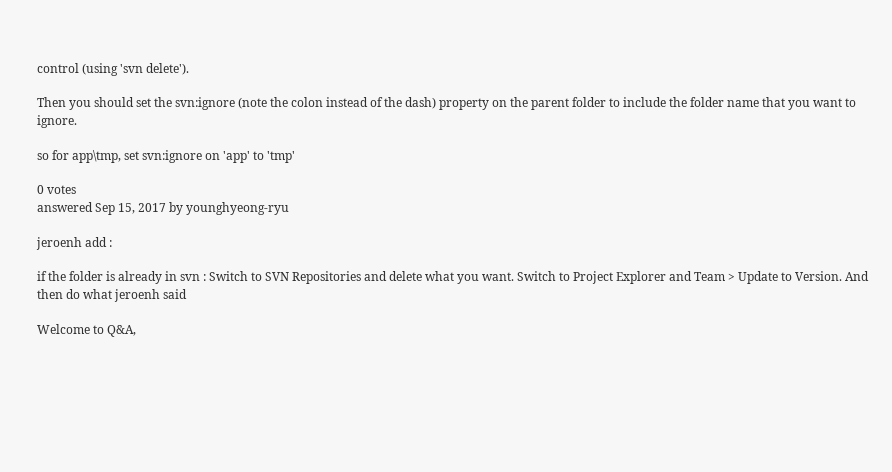control (using 'svn delete').

Then you should set the svn:ignore (note the colon instead of the dash) property on the parent folder to include the folder name that you want to ignore.

so for app\tmp, set svn:ignore on 'app' to 'tmp'

0 votes
answered Sep 15, 2017 by younghyeong-ryu

jeroenh add :

if the folder is already in svn : Switch to SVN Repositories and delete what you want. Switch to Project Explorer and Team > Update to Version. And then do what jeroenh said

Welcome to Q&A,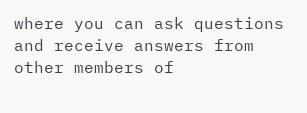where you can ask questions and receive answers from other members of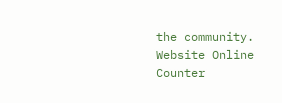the community.
Website Online Counter